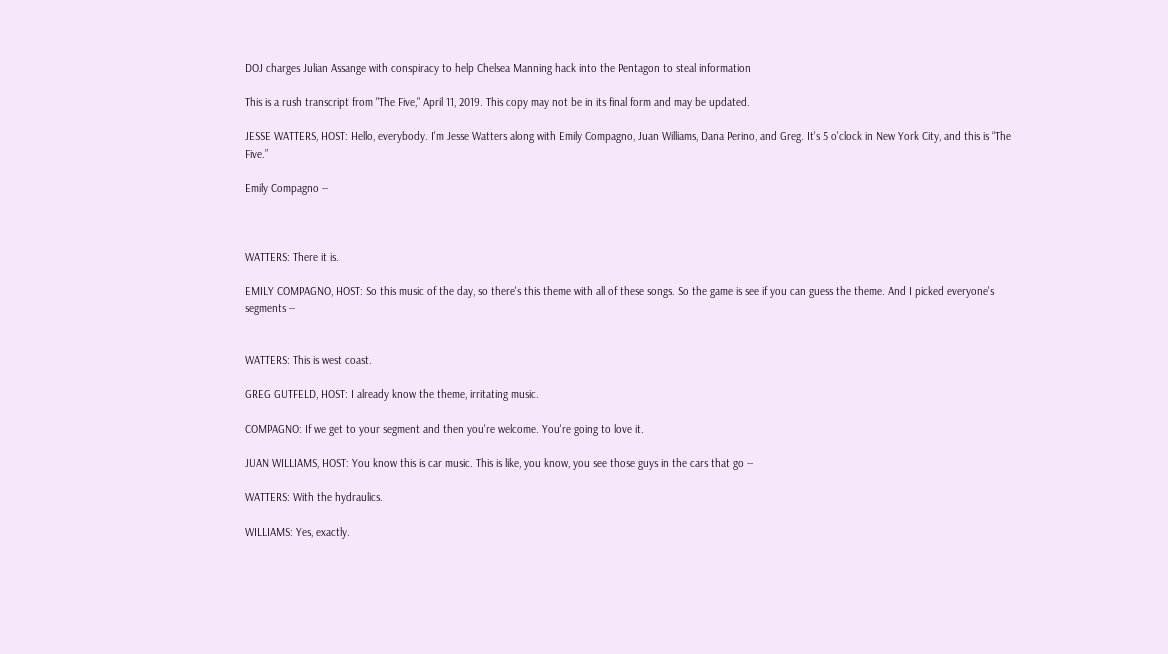DOJ charges Julian Assange with conspiracy to help Chelsea Manning hack into the Pentagon to steal information

This is a rush transcript from "The Five," April 11, 2019. This copy may not be in its final form and may be updated.

JESSE WATTERS, HOST: Hello, everybody. I'm Jesse Watters along with Emily Compagno, Juan Williams, Dana Perino, and Greg. It's 5 o'clock in New York City, and this is “The Five.”

Emily Compagno --



WATTERS: There it is.

EMILY COMPAGNO, HOST: So this music of the day, so there's this theme with all of these songs. So the game is see if you can guess the theme. And I picked everyone's segments --


WATTERS: This is west coast.

GREG GUTFELD, HOST: I already know the theme, irritating music.

COMPAGNO: If we get to your segment and then you're welcome. You're going to love it.

JUAN WILLIAMS, HOST: You know this is car music. This is like, you know, you see those guys in the cars that go --

WATTERS: With the hydraulics.

WILLIAMS: Yes, exactly.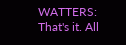WATTERS: That's it. All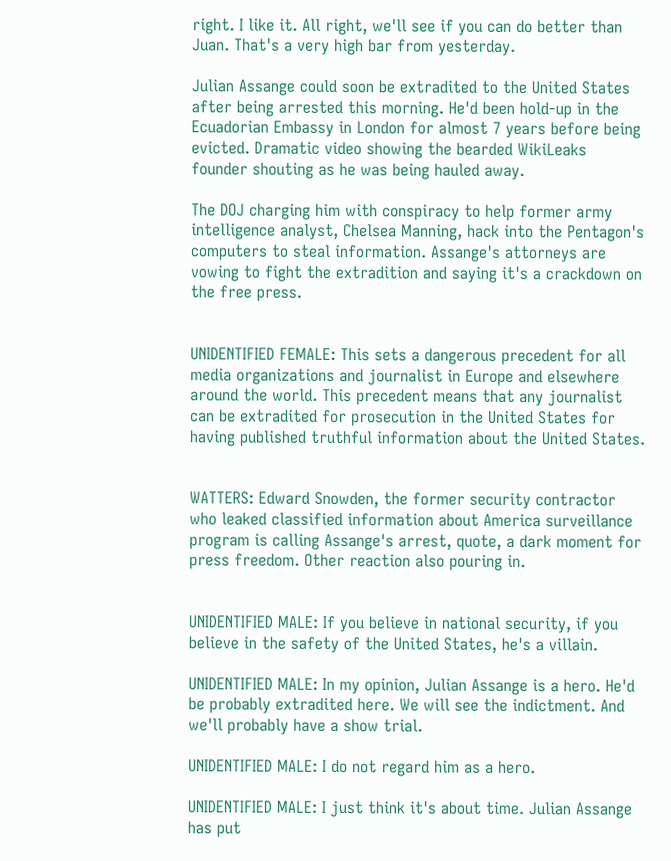right. I like it. All right, we'll see if you can do better than Juan. That's a very high bar from yesterday.

Julian Assange could soon be extradited to the United States after being arrested this morning. He'd been hold-up in the Ecuadorian Embassy in London for almost 7 years before being evicted. Dramatic video showing the bearded WikiLeaks founder shouting as he was being hauled away.

The DOJ charging him with conspiracy to help former army intelligence analyst, Chelsea Manning, hack into the Pentagon's computers to steal information. Assange's attorneys are vowing to fight the extradition and saying it's a crackdown on the free press.


UNIDENTIFIED FEMALE: This sets a dangerous precedent for all media organizations and journalist in Europe and elsewhere around the world. This precedent means that any journalist can be extradited for prosecution in the United States for having published truthful information about the United States.


WATTERS: Edward Snowden, the former security contractor who leaked classified information about America surveillance program is calling Assange's arrest, quote, a dark moment for press freedom. Other reaction also pouring in.


UNIDENTIFIED MALE: If you believe in national security, if you believe in the safety of the United States, he's a villain.

UNIDENTIFIED MALE: In my opinion, Julian Assange is a hero. He'd be probably extradited here. We will see the indictment. And we'll probably have a show trial.

UNIDENTIFIED MALE: I do not regard him as a hero.

UNIDENTIFIED MALE: I just think it's about time. Julian Assange has put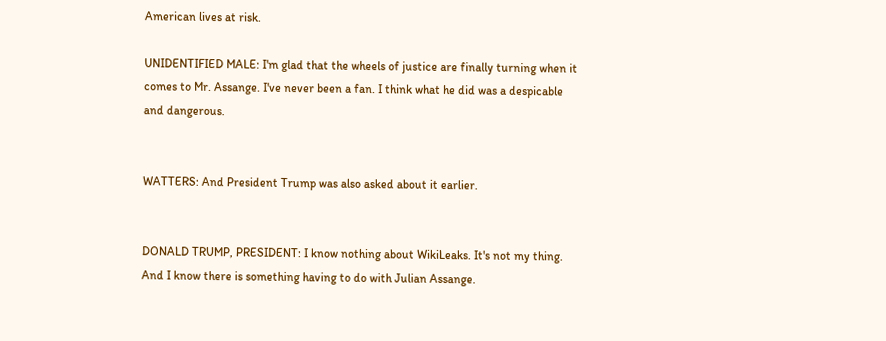American lives at risk.

UNIDENTIFIED MALE: I'm glad that the wheels of justice are finally turning when it comes to Mr. Assange. I've never been a fan. I think what he did was a despicable and dangerous.


WATTERS: And President Trump was also asked about it earlier.


DONALD TRUMP, PRESIDENT: I know nothing about WikiLeaks. It's not my thing. And I know there is something having to do with Julian Assange.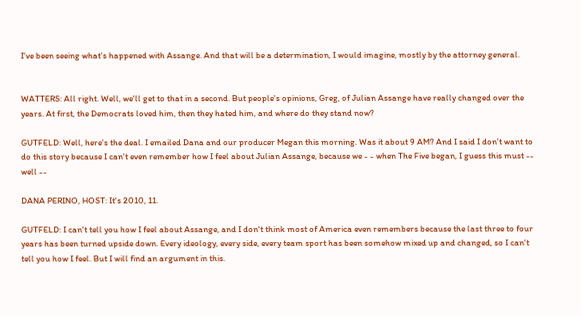I've been seeing what's happened with Assange. And that will be a determination, I would imagine, mostly by the attorney general.


WATTERS: All right. Well, we'll get to that in a second. But people's opinions, Greg, of Julian Assange have really changed over the years. At first, the Democrats loved him, then they hated him, and where do they stand now?

GUTFELD: Well, here's the deal. I emailed Dana and our producer Megan this morning. Was it about 9 AM? And I said I don't want to do this story because I can't even remember how I feel about Julian Assange, because we - - when The Five began, I guess this must -- well --

DANA PERINO, HOST: It's 2010, 11.

GUTFELD: I can't tell you how I feel about Assange, and I don't think most of America even remembers because the last three to four years has been turned upside down. Every ideology, every side, every team sport has been somehow mixed up and changed, so I can't tell you how I feel. But I will find an argument in this.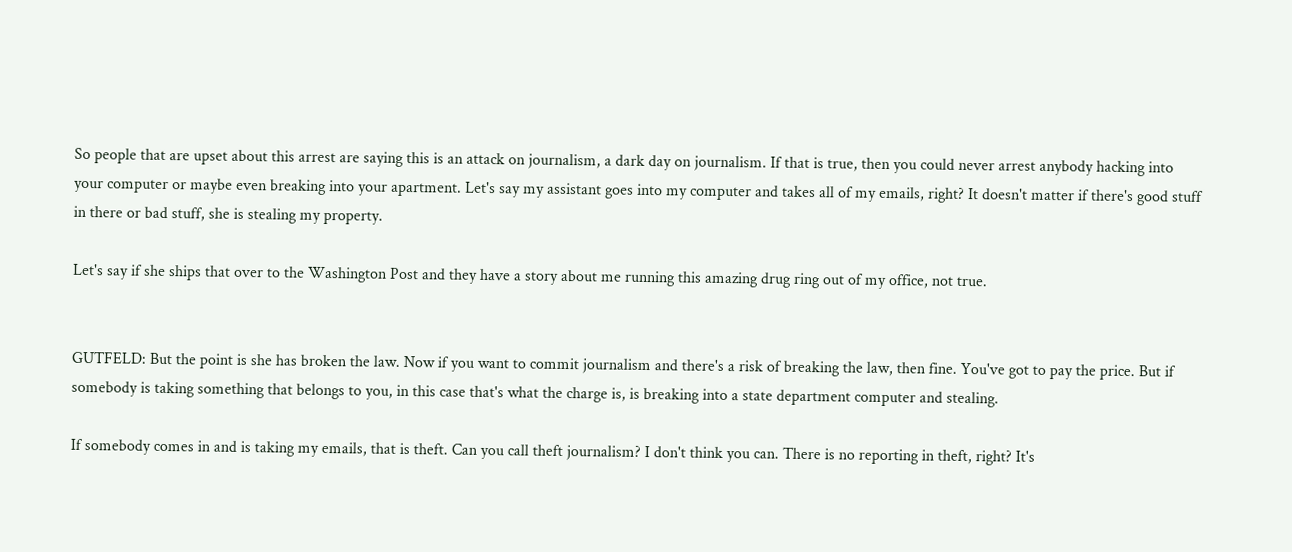So people that are upset about this arrest are saying this is an attack on journalism, a dark day on journalism. If that is true, then you could never arrest anybody hacking into your computer or maybe even breaking into your apartment. Let's say my assistant goes into my computer and takes all of my emails, right? It doesn't matter if there's good stuff in there or bad stuff, she is stealing my property.

Let's say if she ships that over to the Washington Post and they have a story about me running this amazing drug ring out of my office, not true.


GUTFELD: But the point is she has broken the law. Now if you want to commit journalism and there's a risk of breaking the law, then fine. You've got to pay the price. But if somebody is taking something that belongs to you, in this case that's what the charge is, is breaking into a state department computer and stealing.

If somebody comes in and is taking my emails, that is theft. Can you call theft journalism? I don't think you can. There is no reporting in theft, right? It's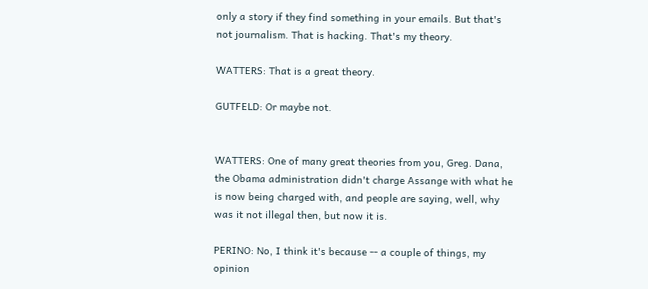only a story if they find something in your emails. But that's not journalism. That is hacking. That's my theory.

WATTERS: That is a great theory.

GUTFELD: Or maybe not.


WATTERS: One of many great theories from you, Greg. Dana, the Obama administration didn't charge Assange with what he is now being charged with, and people are saying, well, why was it not illegal then, but now it is.

PERINO: No, I think it's because -- a couple of things, my opinion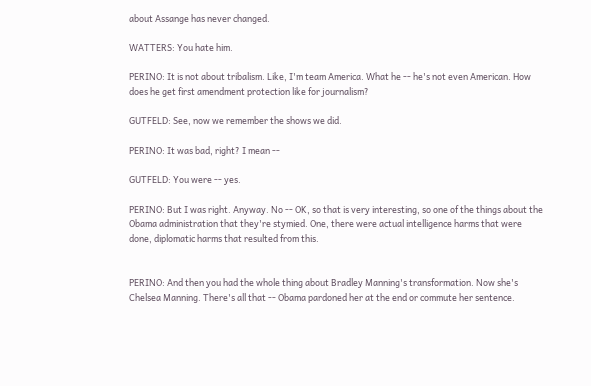about Assange has never changed.

WATTERS: You hate him.

PERINO: It is not about tribalism. Like, I'm team America. What he -- he's not even American. How does he get first amendment protection like for journalism?

GUTFELD: See, now we remember the shows we did.

PERINO: It was bad, right? I mean --

GUTFELD: You were -- yes.

PERINO: But I was right. Anyway. No -- OK, so that is very interesting, so one of the things about the Obama administration that they're stymied. One, there were actual intelligence harms that were done, diplomatic harms that resulted from this.


PERINO: And then you had the whole thing about Bradley Manning's transformation. Now she's Chelsea Manning. There's all that -- Obama pardoned her at the end or commute her sentence.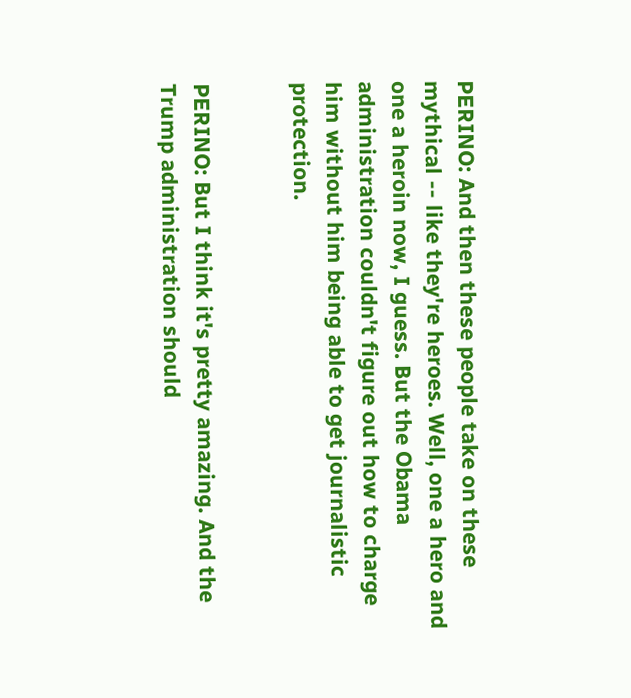PERINO: And then these people take on these mythical -- like they're heroes. Well, one a hero and one a heroin now, I guess. But the Obama administration couldn't figure out how to charge him without him being able to get journalistic protection.


PERINO: But I think it's pretty amazing. And the Trump administration should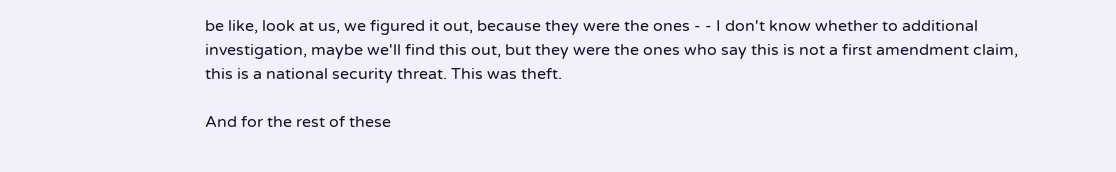be like, look at us, we figured it out, because they were the ones - - I don't know whether to additional investigation, maybe we'll find this out, but they were the ones who say this is not a first amendment claim, this is a national security threat. This was theft.

And for the rest of these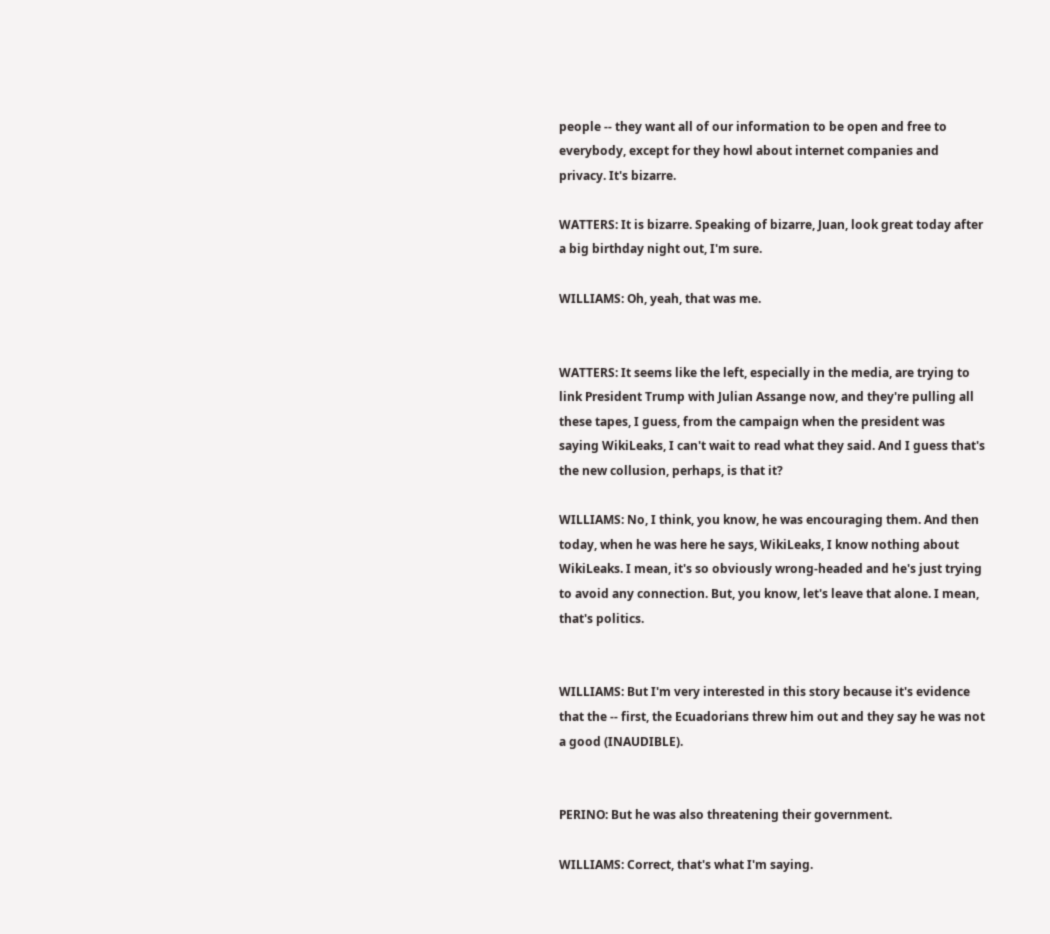people -- they want all of our information to be open and free to everybody, except for they howl about internet companies and privacy. It's bizarre.

WATTERS: It is bizarre. Speaking of bizarre, Juan, look great today after a big birthday night out, I'm sure.

WILLIAMS: Oh, yeah, that was me.


WATTERS: It seems like the left, especially in the media, are trying to link President Trump with Julian Assange now, and they're pulling all these tapes, I guess, from the campaign when the president was saying WikiLeaks, I can't wait to read what they said. And I guess that's the new collusion, perhaps, is that it?

WILLIAMS: No, I think, you know, he was encouraging them. And then today, when he was here he says, WikiLeaks, I know nothing about WikiLeaks. I mean, it's so obviously wrong-headed and he's just trying to avoid any connection. But, you know, let's leave that alone. I mean, that's politics.


WILLIAMS: But I'm very interested in this story because it's evidence that the -- first, the Ecuadorians threw him out and they say he was not a good (INAUDIBLE).


PERINO: But he was also threatening their government.

WILLIAMS: Correct, that's what I'm saying.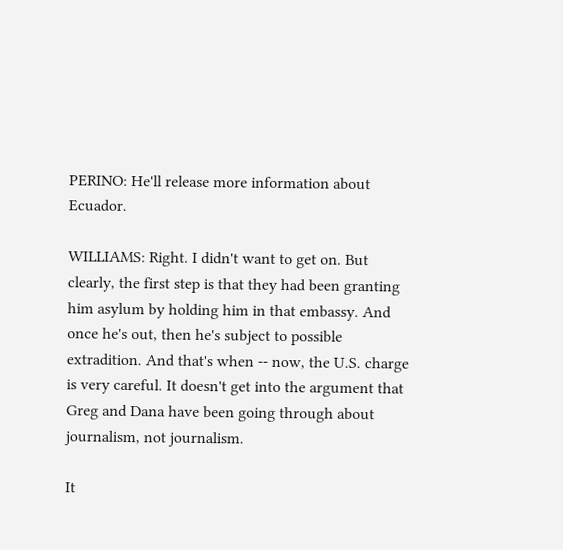PERINO: He'll release more information about Ecuador.

WILLIAMS: Right. I didn't want to get on. But clearly, the first step is that they had been granting him asylum by holding him in that embassy. And once he's out, then he's subject to possible extradition. And that's when -- now, the U.S. charge is very careful. It doesn't get into the argument that Greg and Dana have been going through about journalism, not journalism.

It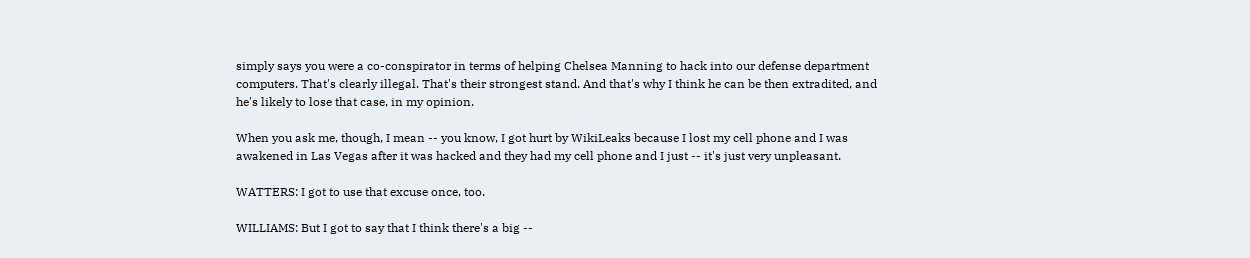simply says you were a co-conspirator in terms of helping Chelsea Manning to hack into our defense department computers. That's clearly illegal. That's their strongest stand. And that's why I think he can be then extradited, and he's likely to lose that case, in my opinion.

When you ask me, though, I mean -- you know, I got hurt by WikiLeaks because I lost my cell phone and I was awakened in Las Vegas after it was hacked and they had my cell phone and I just -- it's just very unpleasant.

WATTERS: I got to use that excuse once, too.

WILLIAMS: But I got to say that I think there's a big --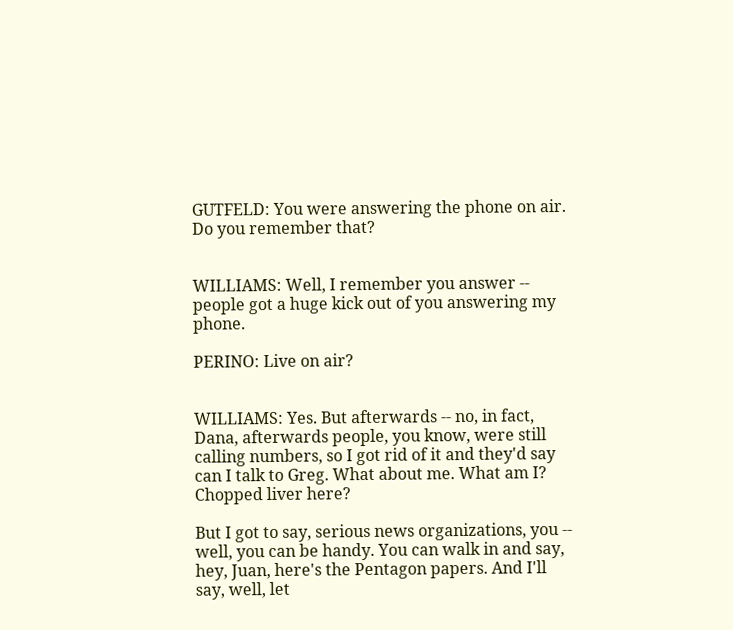GUTFELD: You were answering the phone on air. Do you remember that?


WILLIAMS: Well, I remember you answer -- people got a huge kick out of you answering my phone.

PERINO: Live on air?


WILLIAMS: Yes. But afterwards -- no, in fact, Dana, afterwards people, you know, were still calling numbers, so I got rid of it and they'd say can I talk to Greg. What about me. What am I? Chopped liver here?

But I got to say, serious news organizations, you -- well, you can be handy. You can walk in and say, hey, Juan, here's the Pentagon papers. And I'll say, well, let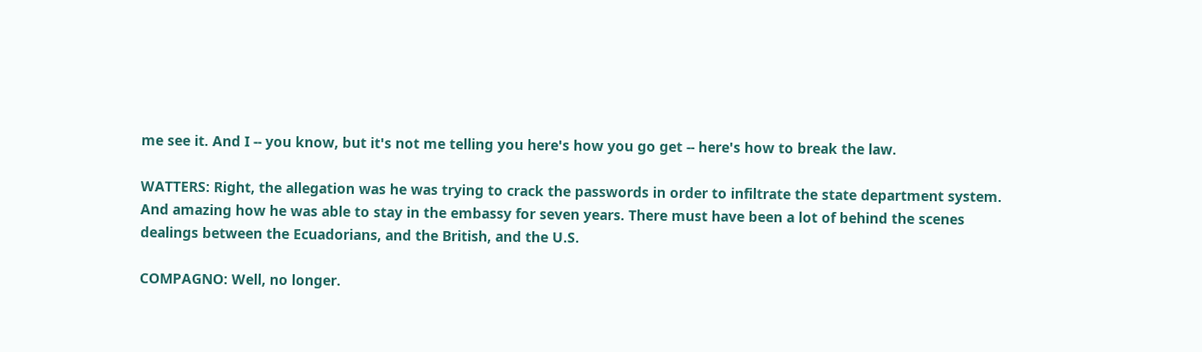me see it. And I -- you know, but it's not me telling you here's how you go get -- here's how to break the law.

WATTERS: Right, the allegation was he was trying to crack the passwords in order to infiltrate the state department system. And amazing how he was able to stay in the embassy for seven years. There must have been a lot of behind the scenes dealings between the Ecuadorians, and the British, and the U.S.

COMPAGNO: Well, no longer.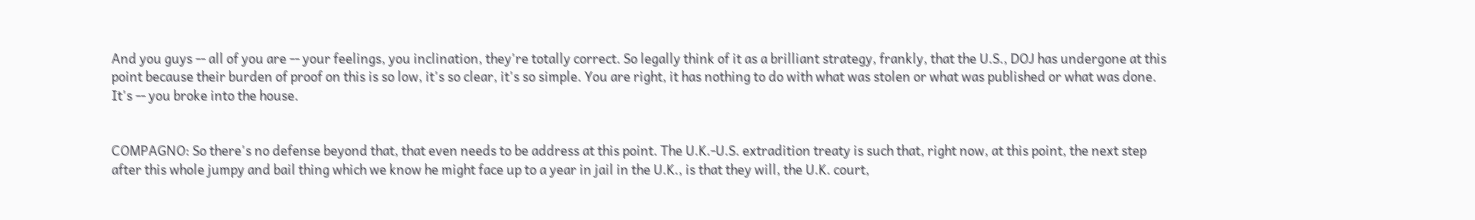And you guys -- all of you are -- your feelings, you inclination, they're totally correct. So legally think of it as a brilliant strategy, frankly, that the U.S., DOJ has undergone at this point because their burden of proof on this is so low, it's so clear, it's so simple. You are right, it has nothing to do with what was stolen or what was published or what was done. It's -- you broke into the house.


COMPAGNO: So there's no defense beyond that, that even needs to be address at this point. The U.K.-U.S. extradition treaty is such that, right now, at this point, the next step after this whole jumpy and bail thing which we know he might face up to a year in jail in the U.K., is that they will, the U.K. court,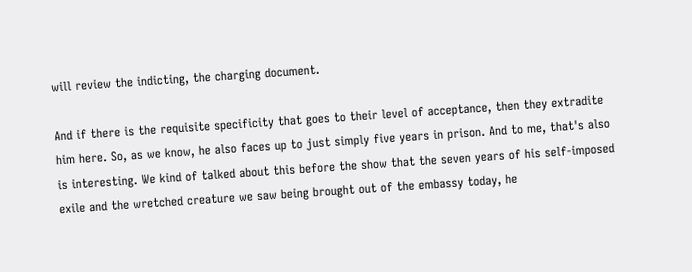will review the indicting, the charging document.

And if there is the requisite specificity that goes to their level of acceptance, then they extradite him here. So, as we know, he also faces up to just simply five years in prison. And to me, that's also is interesting. We kind of talked about this before the show that the seven years of his self-imposed exile and the wretched creature we saw being brought out of the embassy today, he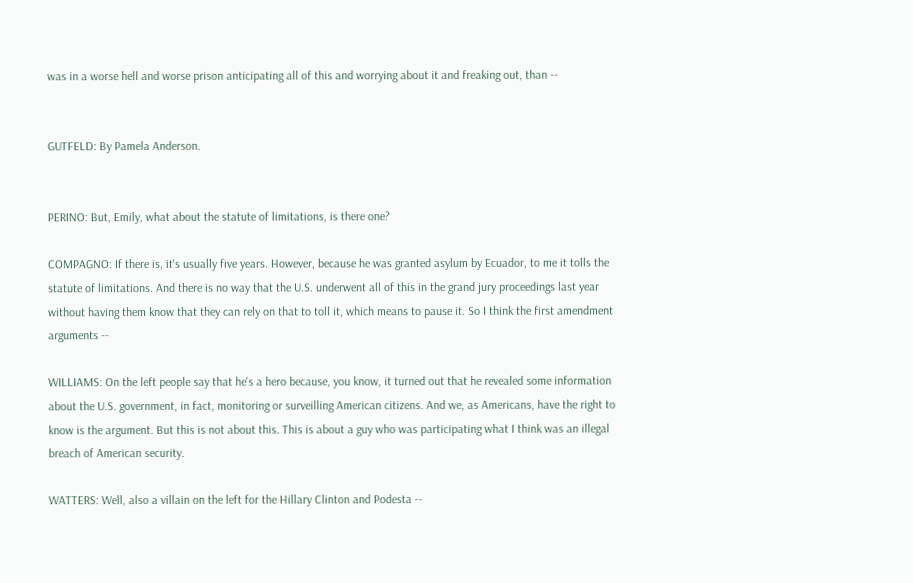was in a worse hell and worse prison anticipating all of this and worrying about it and freaking out, than --


GUTFELD: By Pamela Anderson.


PERINO: But, Emily, what about the statute of limitations, is there one?

COMPAGNO: If there is, it's usually five years. However, because he was granted asylum by Ecuador, to me it tolls the statute of limitations. And there is no way that the U.S. underwent all of this in the grand jury proceedings last year without having them know that they can rely on that to toll it, which means to pause it. So I think the first amendment arguments --

WILLIAMS: On the left people say that he's a hero because, you know, it turned out that he revealed some information about the U.S. government, in fact, monitoring or surveilling American citizens. And we, as Americans, have the right to know is the argument. But this is not about this. This is about a guy who was participating what I think was an illegal breach of American security.

WATTERS: Well, also a villain on the left for the Hillary Clinton and Podesta --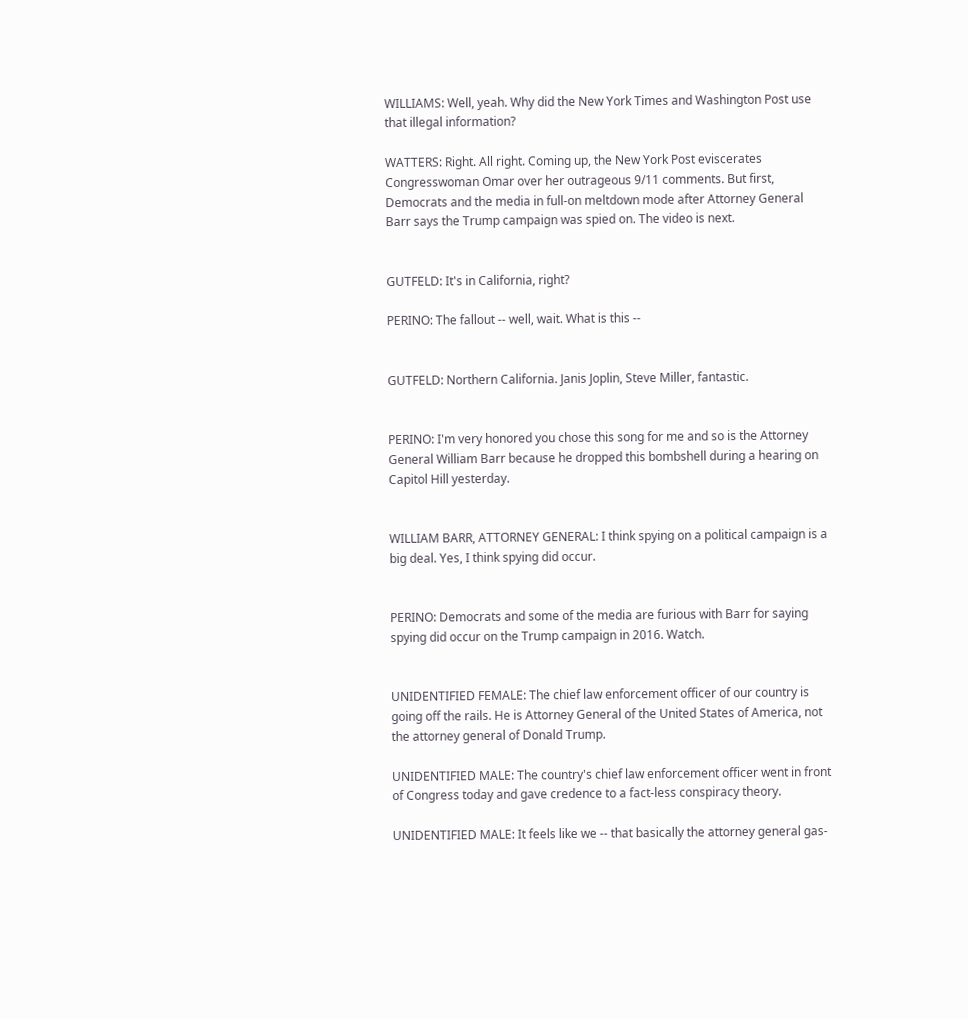WILLIAMS: Well, yeah. Why did the New York Times and Washington Post use that illegal information?

WATTERS: Right. All right. Coming up, the New York Post eviscerates Congresswoman Omar over her outrageous 9/11 comments. But first, Democrats and the media in full-on meltdown mode after Attorney General Barr says the Trump campaign was spied on. The video is next.


GUTFELD: It's in California, right?

PERINO: The fallout -- well, wait. What is this --


GUTFELD: Northern California. Janis Joplin, Steve Miller, fantastic.


PERINO: I'm very honored you chose this song for me and so is the Attorney General William Barr because he dropped this bombshell during a hearing on Capitol Hill yesterday.


WILLIAM BARR, ATTORNEY GENERAL: I think spying on a political campaign is a big deal. Yes, I think spying did occur.


PERINO: Democrats and some of the media are furious with Barr for saying spying did occur on the Trump campaign in 2016. Watch.


UNIDENTIFIED FEMALE: The chief law enforcement officer of our country is going off the rails. He is Attorney General of the United States of America, not the attorney general of Donald Trump.

UNIDENTIFIED MALE: The country's chief law enforcement officer went in front of Congress today and gave credence to a fact-less conspiracy theory.

UNIDENTIFIED MALE: It feels like we -- that basically the attorney general gas-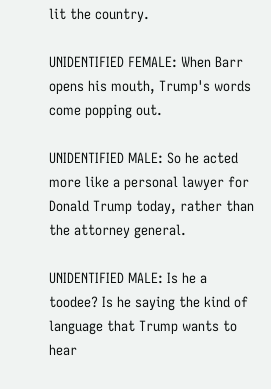lit the country.

UNIDENTIFIED FEMALE: When Barr opens his mouth, Trump's words come popping out.

UNIDENTIFIED MALE: So he acted more like a personal lawyer for Donald Trump today, rather than the attorney general.

UNIDENTIFIED MALE: Is he a toodee? Is he saying the kind of language that Trump wants to hear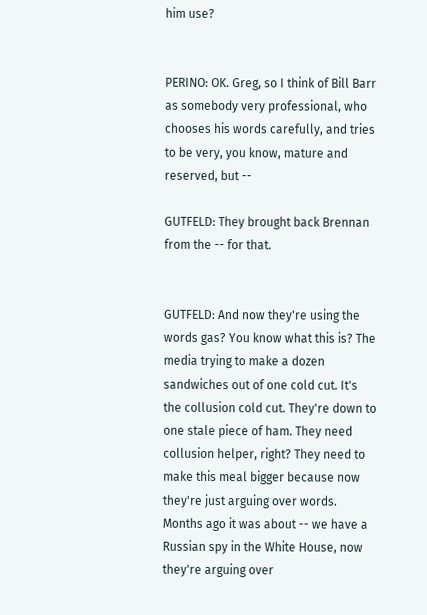him use?


PERINO: OK. Greg, so I think of Bill Barr as somebody very professional, who chooses his words carefully, and tries to be very, you know, mature and reserved, but --

GUTFELD: They brought back Brennan from the -- for that.


GUTFELD: And now they're using the words gas? You know what this is? The media trying to make a dozen sandwiches out of one cold cut. It's the collusion cold cut. They're down to one stale piece of ham. They need collusion helper, right? They need to make this meal bigger because now they're just arguing over words. Months ago it was about -- we have a Russian spy in the White House, now they're arguing over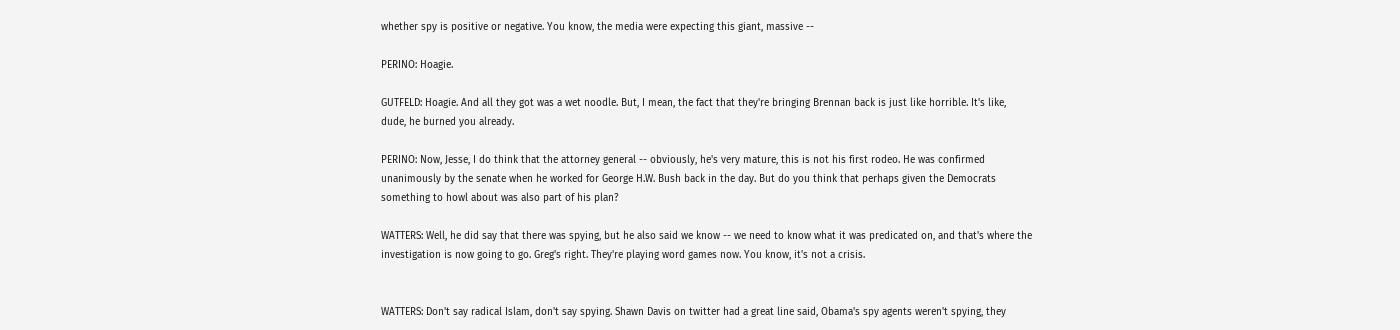whether spy is positive or negative. You know, the media were expecting this giant, massive --

PERINO: Hoagie.

GUTFELD: Hoagie. And all they got was a wet noodle. But, I mean, the fact that they're bringing Brennan back is just like horrible. It's like, dude, he burned you already.

PERINO: Now, Jesse, I do think that the attorney general -- obviously, he's very mature, this is not his first rodeo. He was confirmed unanimously by the senate when he worked for George H.W. Bush back in the day. But do you think that perhaps given the Democrats something to howl about was also part of his plan?

WATTERS: Well, he did say that there was spying, but he also said we know -- we need to know what it was predicated on, and that's where the investigation is now going to go. Greg's right. They're playing word games now. You know, it's not a crisis.


WATTERS: Don't say radical Islam, don't say spying. Shawn Davis on twitter had a great line said, Obama's spy agents weren't spying, they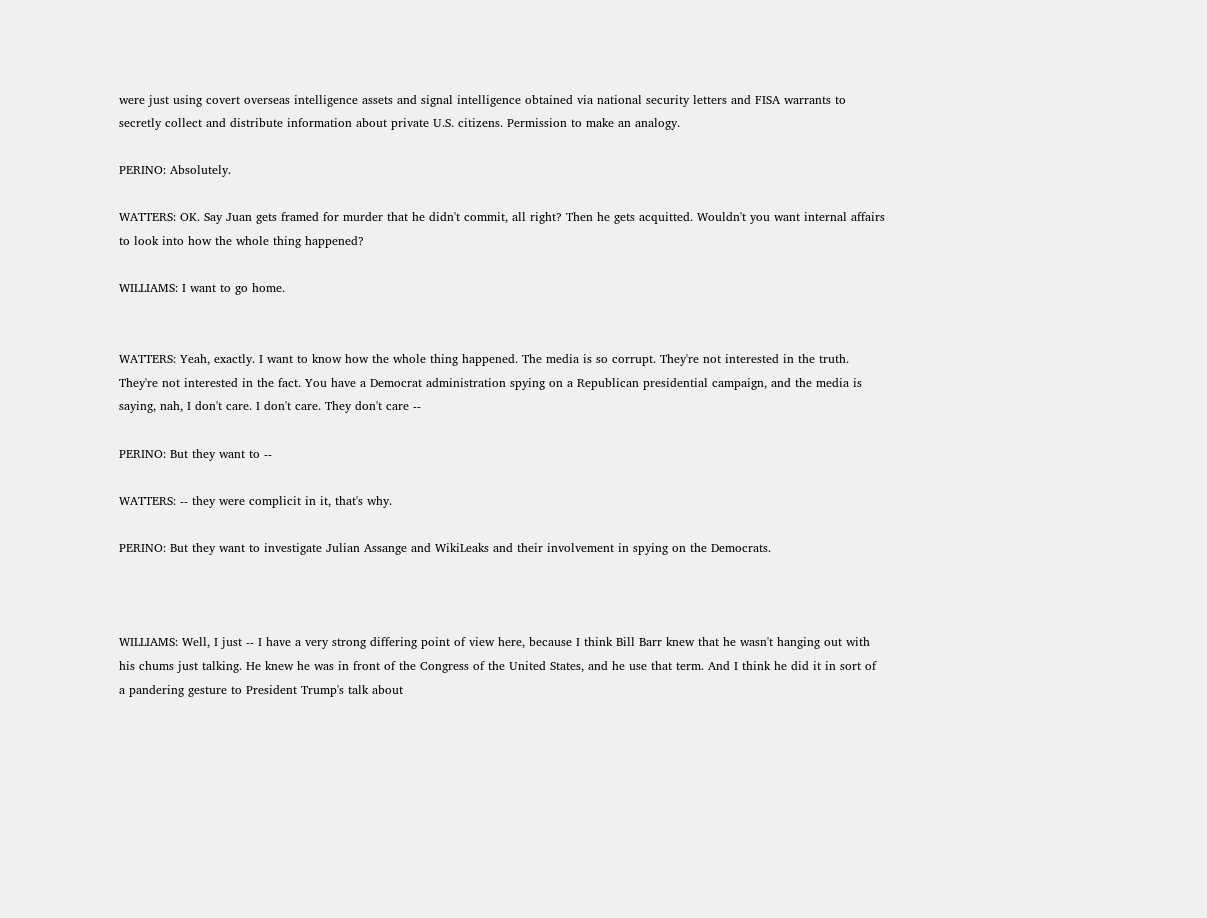were just using covert overseas intelligence assets and signal intelligence obtained via national security letters and FISA warrants to secretly collect and distribute information about private U.S. citizens. Permission to make an analogy.

PERINO: Absolutely.

WATTERS: OK. Say Juan gets framed for murder that he didn't commit, all right? Then he gets acquitted. Wouldn't you want internal affairs to look into how the whole thing happened?

WILLIAMS: I want to go home.


WATTERS: Yeah, exactly. I want to know how the whole thing happened. The media is so corrupt. They're not interested in the truth. They're not interested in the fact. You have a Democrat administration spying on a Republican presidential campaign, and the media is saying, nah, I don't care. I don't care. They don't care --

PERINO: But they want to --

WATTERS: -- they were complicit in it, that's why.

PERINO: But they want to investigate Julian Assange and WikiLeaks and their involvement in spying on the Democrats.



WILLIAMS: Well, I just -- I have a very strong differing point of view here, because I think Bill Barr knew that he wasn't hanging out with his chums just talking. He knew he was in front of the Congress of the United States, and he use that term. And I think he did it in sort of a pandering gesture to President Trump's talk about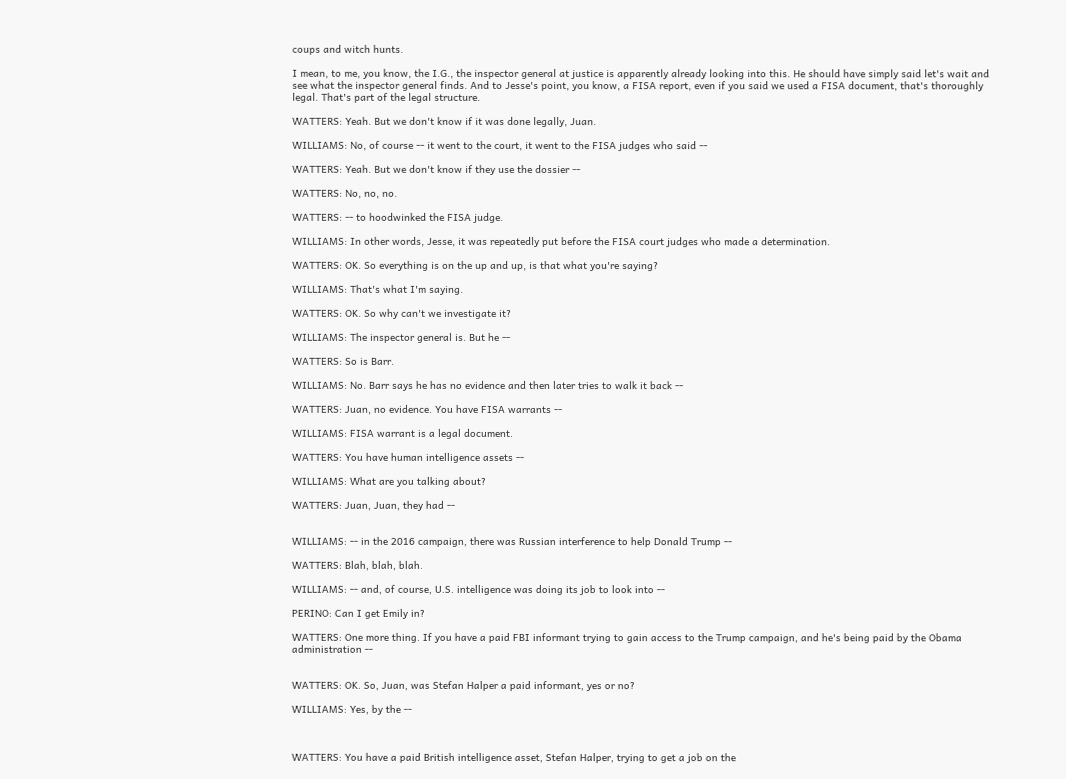coups and witch hunts.

I mean, to me, you know, the I.G., the inspector general at justice is apparently already looking into this. He should have simply said let's wait and see what the inspector general finds. And to Jesse's point, you know, a FISA report, even if you said we used a FISA document, that's thoroughly legal. That's part of the legal structure.

WATTERS: Yeah. But we don't know if it was done legally, Juan.

WILLIAMS: No, of course -- it went to the court, it went to the FISA judges who said --

WATTERS: Yeah. But we don't know if they use the dossier --

WATTERS: No, no, no.

WATTERS: -- to hoodwinked the FISA judge.

WILLIAMS: In other words, Jesse, it was repeatedly put before the FISA court judges who made a determination.

WATTERS: OK. So everything is on the up and up, is that what you're saying?

WILLIAMS: That's what I'm saying.

WATTERS: OK. So why can't we investigate it?

WILLIAMS: The inspector general is. But he --

WATTERS: So is Barr.

WILLIAMS: No. Barr says he has no evidence and then later tries to walk it back --

WATTERS: Juan, no evidence. You have FISA warrants --

WILLIAMS: FISA warrant is a legal document.

WATTERS: You have human intelligence assets --

WILLIAMS: What are you talking about?

WATTERS: Juan, Juan, they had --


WILLIAMS: -- in the 2016 campaign, there was Russian interference to help Donald Trump --

WATTERS: Blah, blah, blah.

WILLIAMS: -- and, of course, U.S. intelligence was doing its job to look into --

PERINO: Can I get Emily in?

WATTERS: One more thing. If you have a paid FBI informant trying to gain access to the Trump campaign, and he's being paid by the Obama administration --


WATTERS: OK. So, Juan, was Stefan Halper a paid informant, yes or no?

WILLIAMS: Yes, by the --



WATTERS: You have a paid British intelligence asset, Stefan Halper, trying to get a job on the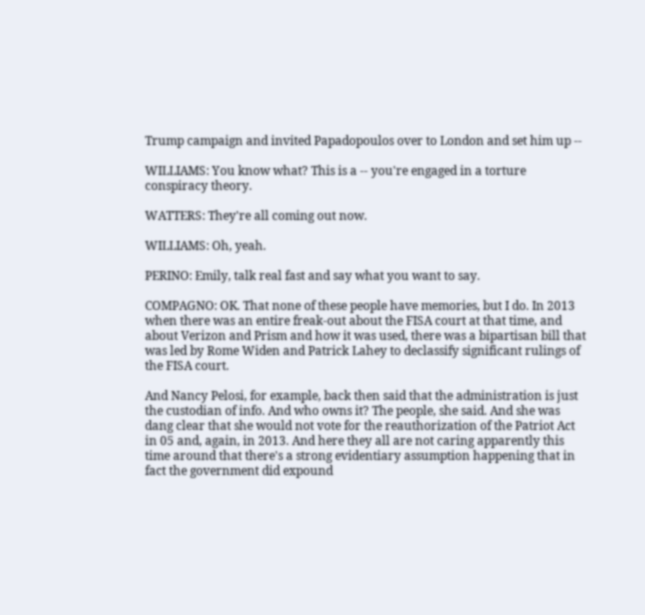Trump campaign and invited Papadopoulos over to London and set him up --

WILLIAMS: You know what? This is a -- you're engaged in a torture conspiracy theory.

WATTERS: They're all coming out now.

WILLIAMS: Oh, yeah.

PERINO: Emily, talk real fast and say what you want to say.

COMPAGNO: OK. That none of these people have memories, but I do. In 2013 when there was an entire freak-out about the FISA court at that time, and about Verizon and Prism and how it was used, there was a bipartisan bill that was led by Rome Widen and Patrick Lahey to declassify significant rulings of the FISA court.

And Nancy Pelosi, for example, back then said that the administration is just the custodian of info. And who owns it? The people, she said. And she was dang clear that she would not vote for the reauthorization of the Patriot Act in 05 and, again, in 2013. And here they all are not caring apparently this time around that there's a strong evidentiary assumption happening that in fact the government did expound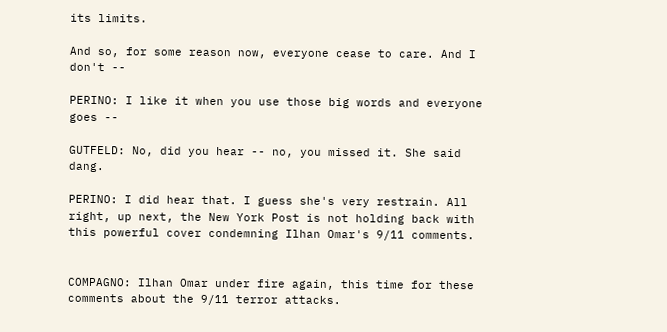its limits.

And so, for some reason now, everyone cease to care. And I don't --

PERINO: I like it when you use those big words and everyone goes --

GUTFELD: No, did you hear -- no, you missed it. She said dang.

PERINO: I did hear that. I guess she's very restrain. All right, up next, the New York Post is not holding back with this powerful cover condemning Ilhan Omar's 9/11 comments.


COMPAGNO: Ilhan Omar under fire again, this time for these comments about the 9/11 terror attacks.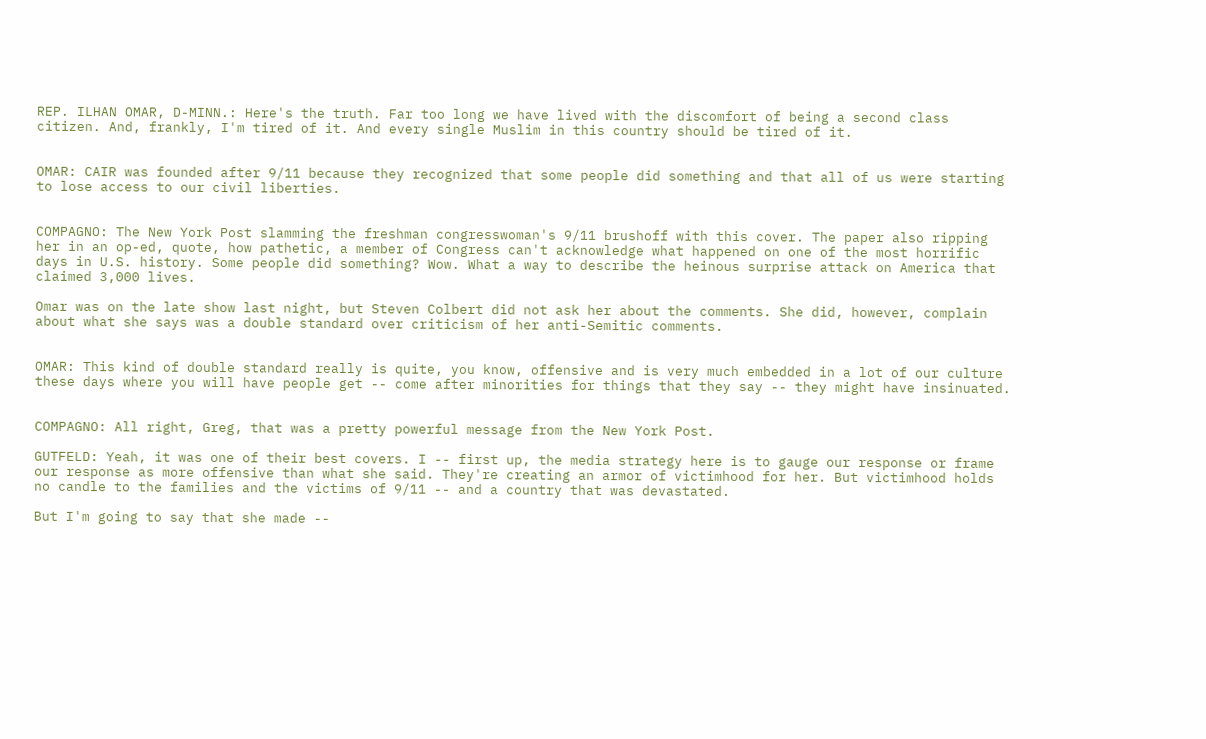REP. ILHAN OMAR, D-MINN.: Here's the truth. Far too long we have lived with the discomfort of being a second class citizen. And, frankly, I'm tired of it. And every single Muslim in this country should be tired of it.


OMAR: CAIR was founded after 9/11 because they recognized that some people did something and that all of us were starting to lose access to our civil liberties.


COMPAGNO: The New York Post slamming the freshman congresswoman's 9/11 brushoff with this cover. The paper also ripping her in an op-ed, quote, how pathetic, a member of Congress can't acknowledge what happened on one of the most horrific days in U.S. history. Some people did something? Wow. What a way to describe the heinous surprise attack on America that claimed 3,000 lives.

Omar was on the late show last night, but Steven Colbert did not ask her about the comments. She did, however, complain about what she says was a double standard over criticism of her anti-Semitic comments.


OMAR: This kind of double standard really is quite, you know, offensive and is very much embedded in a lot of our culture these days where you will have people get -- come after minorities for things that they say -- they might have insinuated.


COMPAGNO: All right, Greg, that was a pretty powerful message from the New York Post.

GUTFELD: Yeah, it was one of their best covers. I -- first up, the media strategy here is to gauge our response or frame our response as more offensive than what she said. They're creating an armor of victimhood for her. But victimhood holds no candle to the families and the victims of 9/11 -- and a country that was devastated.

But I'm going to say that she made --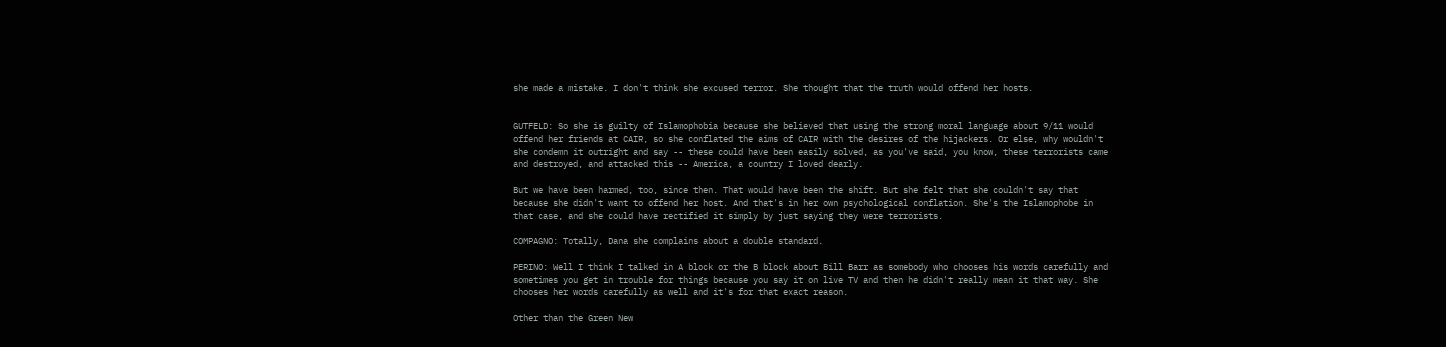she made a mistake. I don't think she excused terror. She thought that the truth would offend her hosts.


GUTFELD: So she is guilty of Islamophobia because she believed that using the strong moral language about 9/11 would offend her friends at CAIR, so she conflated the aims of CAIR with the desires of the hijackers. Or else, why wouldn't she condemn it outright and say -- these could have been easily solved, as you've said, you know, these terrorists came and destroyed, and attacked this -- America, a country I loved dearly.

But we have been harmed, too, since then. That would have been the shift. But she felt that she couldn't say that because she didn't want to offend her host. And that's in her own psychological conflation. She's the Islamophobe in that case, and she could have rectified it simply by just saying they were terrorists.

COMPAGNO: Totally, Dana she complains about a double standard.

PERINO: Well I think I talked in A block or the B block about Bill Barr as somebody who chooses his words carefully and sometimes you get in trouble for things because you say it on live TV and then he didn't really mean it that way. She chooses her words carefully as well and it's for that exact reason.

Other than the Green New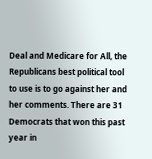Deal and Medicare for All, the Republicans best political tool to use is to go against her and her comments. There are 31 Democrats that won this past year in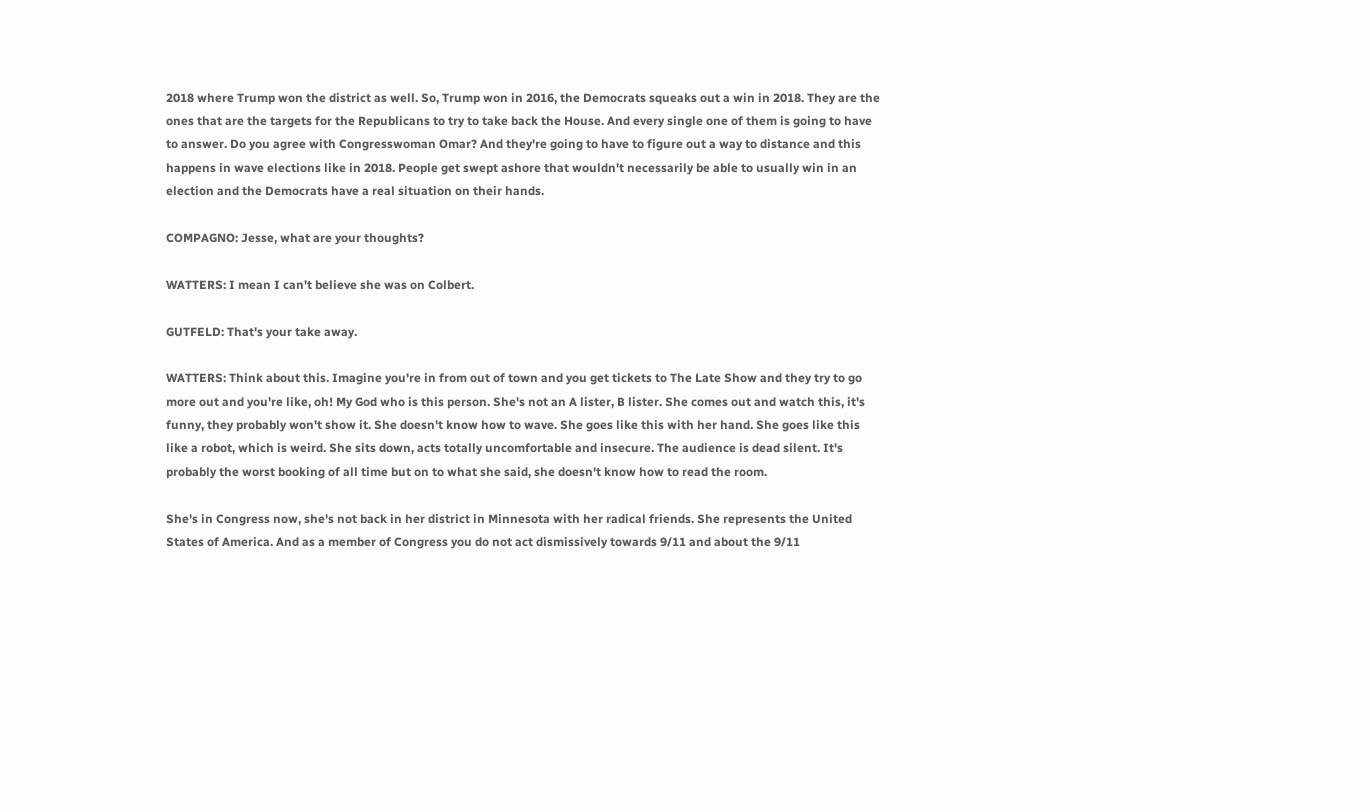2018 where Trump won the district as well. So, Trump won in 2016, the Democrats squeaks out a win in 2018. They are the ones that are the targets for the Republicans to try to take back the House. And every single one of them is going to have to answer. Do you agree with Congresswoman Omar? And they're going to have to figure out a way to distance and this happens in wave elections like in 2018. People get swept ashore that wouldn't necessarily be able to usually win in an election and the Democrats have a real situation on their hands.

COMPAGNO: Jesse, what are your thoughts?

WATTERS: I mean I can't believe she was on Colbert.

GUTFELD: That's your take away.

WATTERS: Think about this. Imagine you're in from out of town and you get tickets to The Late Show and they try to go more out and you're like, oh! My God who is this person. She's not an A lister, B lister. She comes out and watch this, it's funny, they probably won't show it. She doesn't know how to wave. She goes like this with her hand. She goes like this like a robot, which is weird. She sits down, acts totally uncomfortable and insecure. The audience is dead silent. It's probably the worst booking of all time but on to what she said, she doesn't know how to read the room.

She's in Congress now, she's not back in her district in Minnesota with her radical friends. She represents the United States of America. And as a member of Congress you do not act dismissively towards 9/11 and about the 9/11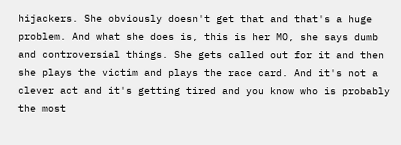hijackers. She obviously doesn't get that and that's a huge problem. And what she does is, this is her MO, she says dumb and controversial things. She gets called out for it and then she plays the victim and plays the race card. And it's not a clever act and it's getting tired and you know who is probably the most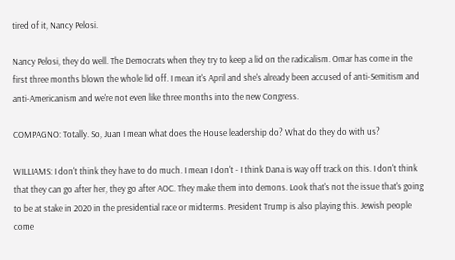tired of it, Nancy Pelosi.

Nancy Pelosi, they do well. The Democrats when they try to keep a lid on the radicalism. Omar has come in the first three months blown the whole lid off. I mean it's April and she's already been accused of anti-Semitism and anti-Americanism and we're not even like three months into the new Congress.

COMPAGNO: Totally. So, Juan I mean what does the House leadership do? What do they do with us?

WILLIAMS: I don't think they have to do much. I mean I don't - I think Dana is way off track on this. I don't think that they can go after her, they go after AOC. They make them into demons. Look that's not the issue that's going to be at stake in 2020 in the presidential race or midterms. President Trump is also playing this. Jewish people come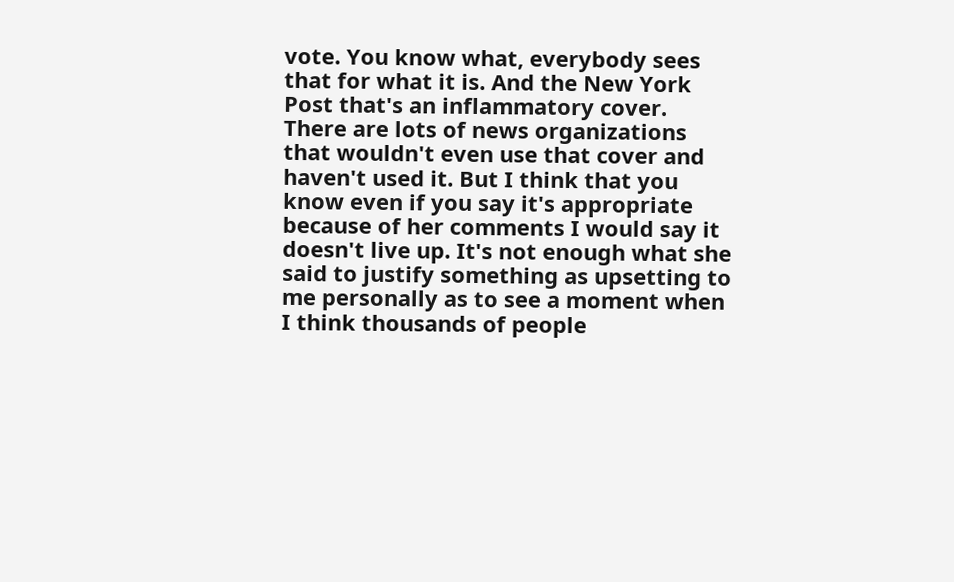vote. You know what, everybody sees that for what it is. And the New York Post that's an inflammatory cover. There are lots of news organizations that wouldn't even use that cover and haven't used it. But I think that you know even if you say it's appropriate because of her comments I would say it doesn't live up. It's not enough what she said to justify something as upsetting to me personally as to see a moment when I think thousands of people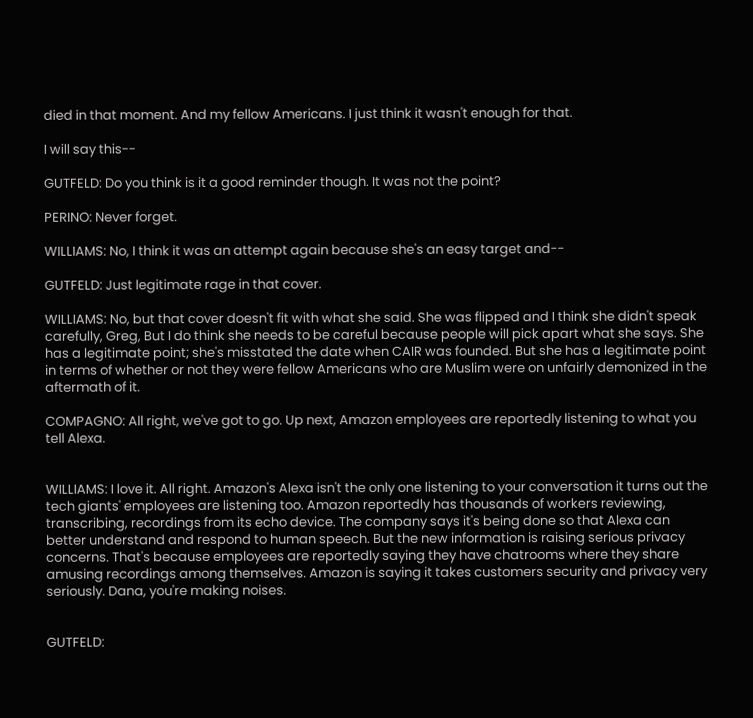died in that moment. And my fellow Americans. I just think it wasn't enough for that.

I will say this--

GUTFELD: Do you think is it a good reminder though. It was not the point?

PERINO: Never forget.

WILLIAMS: No, I think it was an attempt again because she's an easy target and--

GUTFELD: Just legitimate rage in that cover.

WILLIAMS: No, but that cover doesn't fit with what she said. She was flipped and I think she didn't speak carefully, Greg, But I do think she needs to be careful because people will pick apart what she says. She has a legitimate point; she's misstated the date when CAIR was founded. But she has a legitimate point in terms of whether or not they were fellow Americans who are Muslim were on unfairly demonized in the aftermath of it.

COMPAGNO: All right, we've got to go. Up next, Amazon employees are reportedly listening to what you tell Alexa.


WILLIAMS: I love it. All right. Amazon's Alexa isn't the only one listening to your conversation it turns out the tech giants' employees are listening too. Amazon reportedly has thousands of workers reviewing, transcribing, recordings from its echo device. The company says it's being done so that Alexa can better understand and respond to human speech. But the new information is raising serious privacy concerns. That's because employees are reportedly saying they have chatrooms where they share amusing recordings among themselves. Amazon is saying it takes customers security and privacy very seriously. Dana, you're making noises.


GUTFELD: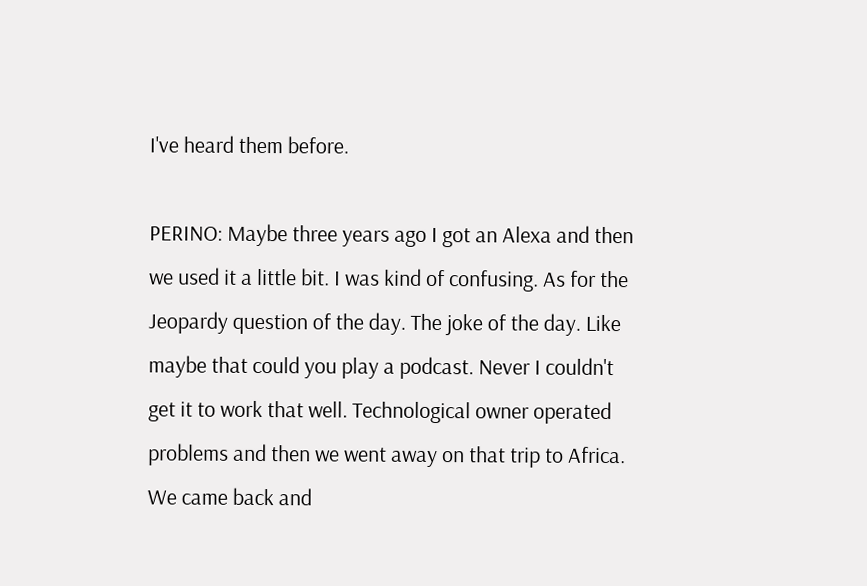I've heard them before.

PERINO: Maybe three years ago I got an Alexa and then we used it a little bit. I was kind of confusing. As for the Jeopardy question of the day. The joke of the day. Like maybe that could you play a podcast. Never I couldn't get it to work that well. Technological owner operated problems and then we went away on that trip to Africa. We came back and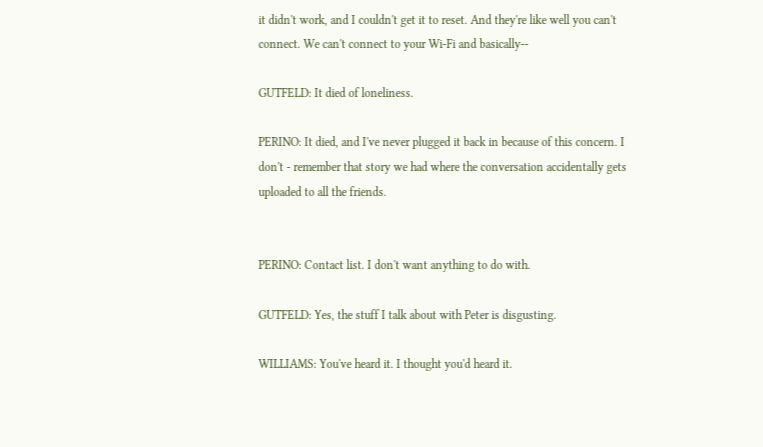it didn't work, and I couldn't get it to reset. And they're like well you can't connect. We can't connect to your Wi-Fi and basically--

GUTFELD: It died of loneliness.

PERINO: It died, and I've never plugged it back in because of this concern. I don't - remember that story we had where the conversation accidentally gets uploaded to all the friends.


PERINO: Contact list. I don't want anything to do with.

GUTFELD: Yes, the stuff I talk about with Peter is disgusting.

WILLIAMS: You've heard it. I thought you'd heard it.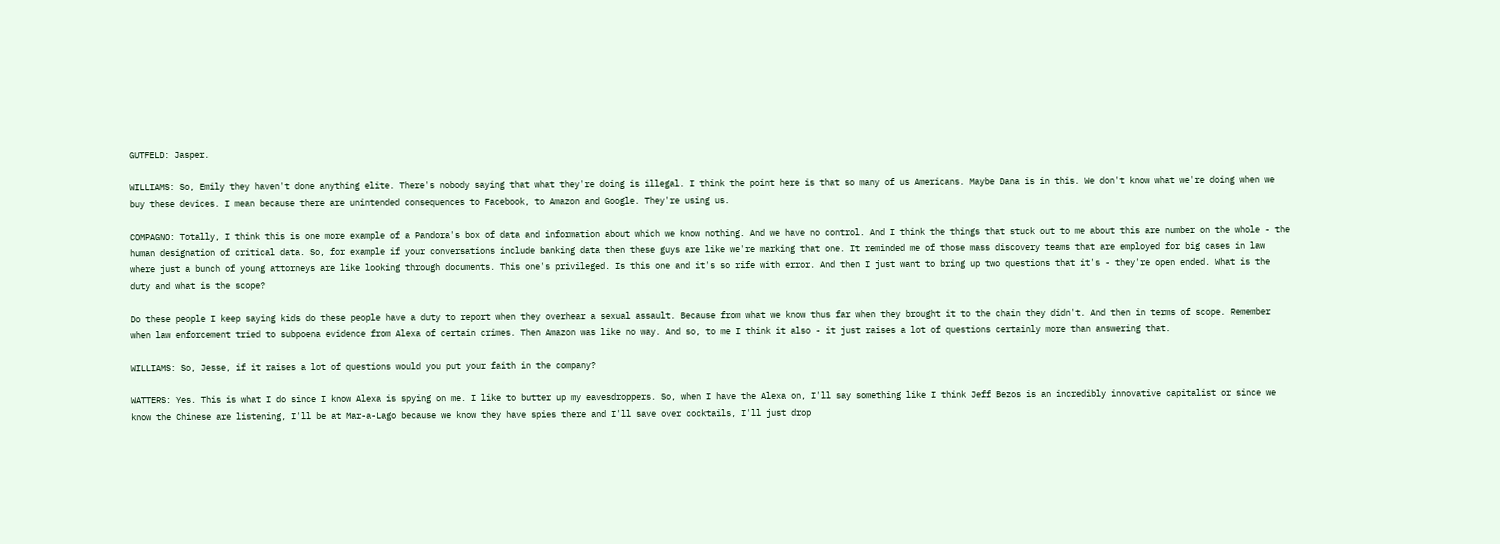GUTFELD: Jasper.

WILLIAMS: So, Emily they haven't done anything elite. There's nobody saying that what they're doing is illegal. I think the point here is that so many of us Americans. Maybe Dana is in this. We don't know what we're doing when we buy these devices. I mean because there are unintended consequences to Facebook, to Amazon and Google. They're using us.

COMPAGNO: Totally, I think this is one more example of a Pandora's box of data and information about which we know nothing. And we have no control. And I think the things that stuck out to me about this are number on the whole - the human designation of critical data. So, for example if your conversations include banking data then these guys are like we're marking that one. It reminded me of those mass discovery teams that are employed for big cases in law where just a bunch of young attorneys are like looking through documents. This one's privileged. Is this one and it's so rife with error. And then I just want to bring up two questions that it's - they're open ended. What is the duty and what is the scope?

Do these people I keep saying kids do these people have a duty to report when they overhear a sexual assault. Because from what we know thus far when they brought it to the chain they didn't. And then in terms of scope. Remember when law enforcement tried to subpoena evidence from Alexa of certain crimes. Then Amazon was like no way. And so, to me I think it also - it just raises a lot of questions certainly more than answering that.

WILLIAMS: So, Jesse, if it raises a lot of questions would you put your faith in the company?

WATTERS: Yes. This is what I do since I know Alexa is spying on me. I like to butter up my eavesdroppers. So, when I have the Alexa on, I'll say something like I think Jeff Bezos is an incredibly innovative capitalist or since we know the Chinese are listening, I'll be at Mar-a-Lago because we know they have spies there and I'll save over cocktails, I'll just drop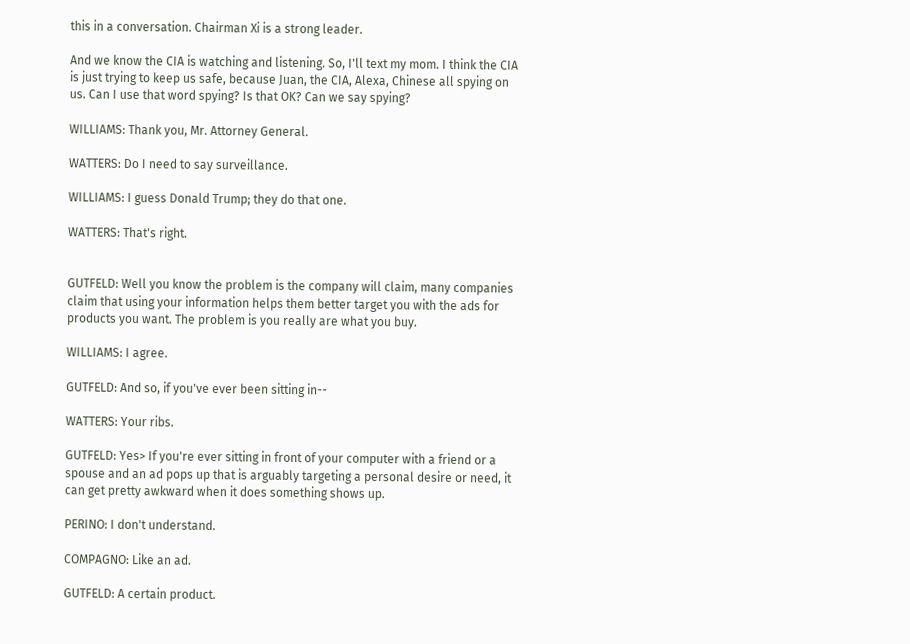this in a conversation. Chairman Xi is a strong leader.

And we know the CIA is watching and listening. So, I'll text my mom. I think the CIA is just trying to keep us safe, because Juan, the CIA, Alexa, Chinese all spying on us. Can I use that word spying? Is that OK? Can we say spying?

WILLIAMS: Thank you, Mr. Attorney General.

WATTERS: Do I need to say surveillance.

WILLIAMS: I guess Donald Trump; they do that one.

WATTERS: That's right.


GUTFELD: Well you know the problem is the company will claim, many companies claim that using your information helps them better target you with the ads for products you want. The problem is you really are what you buy.

WILLIAMS: I agree.

GUTFELD: And so, if you've ever been sitting in--

WATTERS: Your ribs.

GUTFELD: Yes> If you're ever sitting in front of your computer with a friend or a spouse and an ad pops up that is arguably targeting a personal desire or need, it can get pretty awkward when it does something shows up.

PERINO: I don't understand.

COMPAGNO: Like an ad.

GUTFELD: A certain product.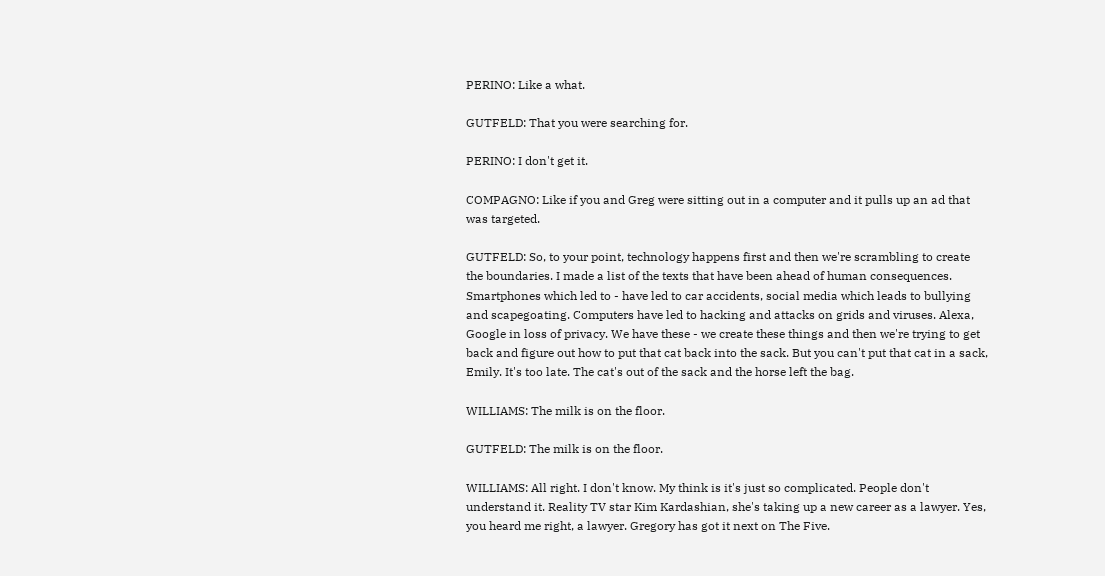PERINO: Like a what.

GUTFELD: That you were searching for.

PERINO: I don't get it.

COMPAGNO: Like if you and Greg were sitting out in a computer and it pulls up an ad that was targeted.

GUTFELD: So, to your point, technology happens first and then we're scrambling to create the boundaries. I made a list of the texts that have been ahead of human consequences. Smartphones which led to - have led to car accidents, social media which leads to bullying and scapegoating. Computers have led to hacking and attacks on grids and viruses. Alexa, Google in loss of privacy. We have these - we create these things and then we're trying to get back and figure out how to put that cat back into the sack. But you can't put that cat in a sack, Emily. It's too late. The cat's out of the sack and the horse left the bag.

WILLIAMS: The milk is on the floor.

GUTFELD: The milk is on the floor.

WILLIAMS: All right. I don't know. My think is it's just so complicated. People don't understand it. Reality TV star Kim Kardashian, she's taking up a new career as a lawyer. Yes, you heard me right, a lawyer. Gregory has got it next on The Five.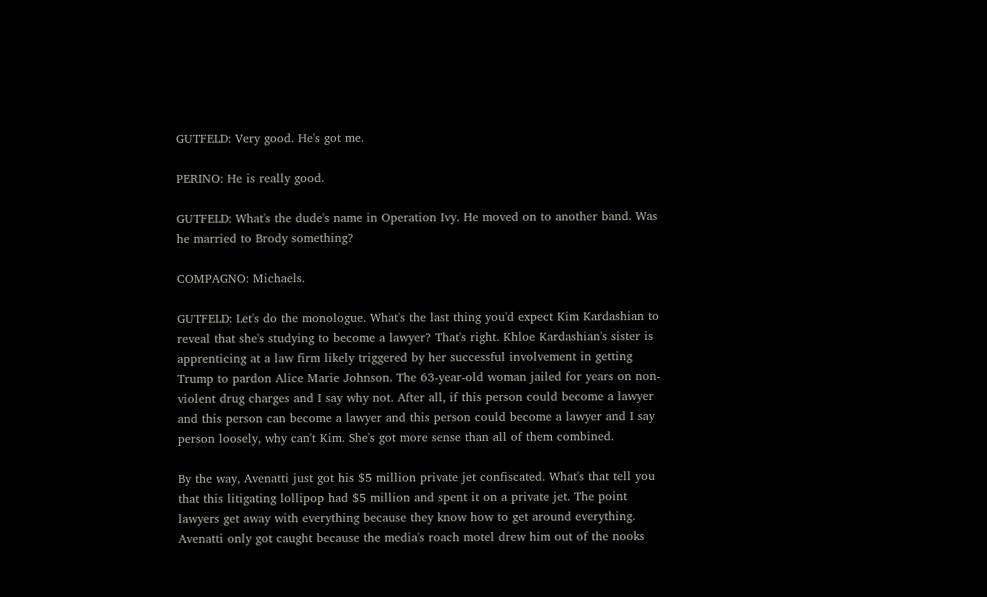GUTFELD: Very good. He's got me.

PERINO: He is really good.

GUTFELD: What's the dude's name in Operation Ivy. He moved on to another band. Was he married to Brody something?

COMPAGNO: Michaels.

GUTFELD: Let's do the monologue. What's the last thing you'd expect Kim Kardashian to reveal that she's studying to become a lawyer? That's right. Khloe Kardashian's sister is apprenticing at a law firm likely triggered by her successful involvement in getting Trump to pardon Alice Marie Johnson. The 63-year-old woman jailed for years on non-violent drug charges and I say why not. After all, if this person could become a lawyer and this person can become a lawyer and this person could become a lawyer and I say person loosely, why can't Kim. She's got more sense than all of them combined.

By the way, Avenatti just got his $5 million private jet confiscated. What's that tell you that this litigating lollipop had $5 million and spent it on a private jet. The point lawyers get away with everything because they know how to get around everything. Avenatti only got caught because the media's roach motel drew him out of the nooks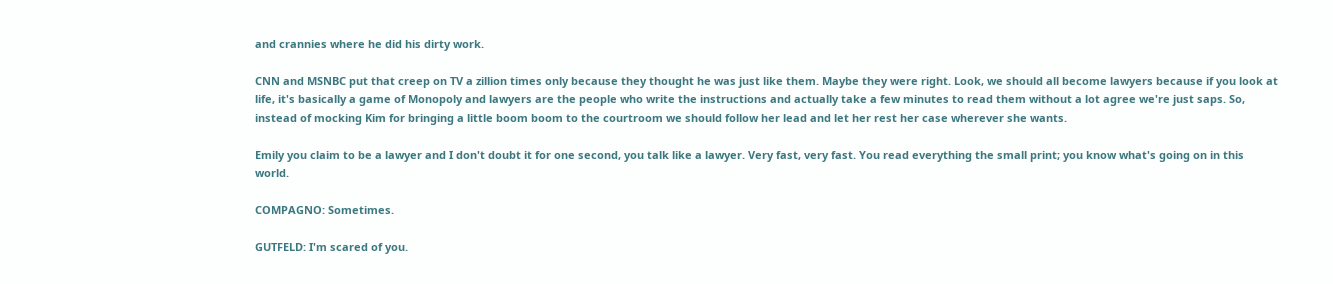and crannies where he did his dirty work.

CNN and MSNBC put that creep on TV a zillion times only because they thought he was just like them. Maybe they were right. Look, we should all become lawyers because if you look at life, it's basically a game of Monopoly and lawyers are the people who write the instructions and actually take a few minutes to read them without a lot agree we're just saps. So, instead of mocking Kim for bringing a little boom boom to the courtroom we should follow her lead and let her rest her case wherever she wants.

Emily you claim to be a lawyer and I don't doubt it for one second, you talk like a lawyer. Very fast, very fast. You read everything the small print; you know what's going on in this world.

COMPAGNO: Sometimes.

GUTFELD: I'm scared of you.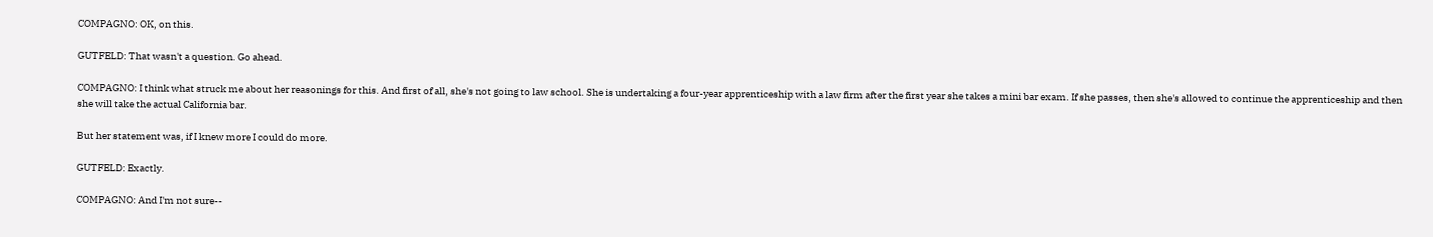COMPAGNO: OK, on this.

GUTFELD: That wasn't a question. Go ahead.

COMPAGNO: I think what struck me about her reasonings for this. And first of all, she's not going to law school. She is undertaking a four-year apprenticeship with a law firm after the first year she takes a mini bar exam. If she passes, then she's allowed to continue the apprenticeship and then she will take the actual California bar.

But her statement was, if I knew more I could do more.

GUTFELD: Exactly.

COMPAGNO: And I'm not sure--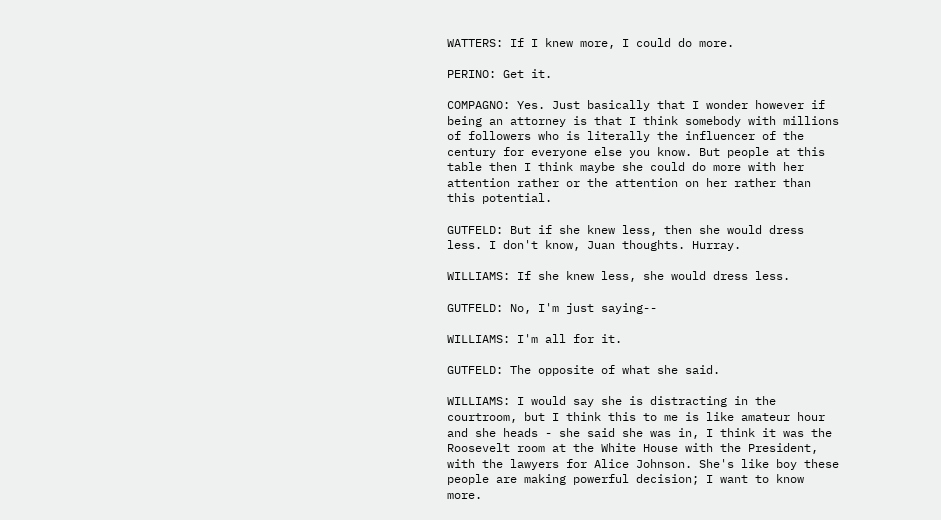WATTERS: If I knew more, I could do more.

PERINO: Get it.

COMPAGNO: Yes. Just basically that I wonder however if being an attorney is that I think somebody with millions of followers who is literally the influencer of the century for everyone else you know. But people at this table then I think maybe she could do more with her attention rather or the attention on her rather than this potential.

GUTFELD: But if she knew less, then she would dress less. I don't know, Juan thoughts. Hurray.

WILLIAMS: If she knew less, she would dress less.

GUTFELD: No, I'm just saying--

WILLIAMS: I'm all for it.

GUTFELD: The opposite of what she said.

WILLIAMS: I would say she is distracting in the courtroom, but I think this to me is like amateur hour and she heads - she said she was in, I think it was the Roosevelt room at the White House with the President, with the lawyers for Alice Johnson. She's like boy these people are making powerful decision; I want to know more.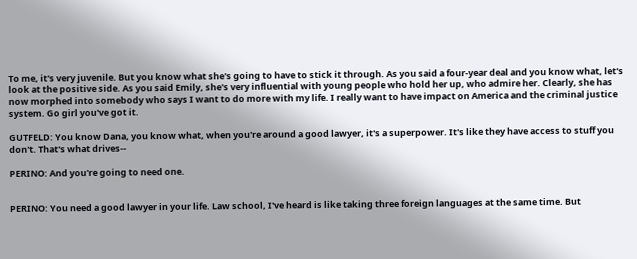To me, it's very juvenile. But you know what she's going to have to stick it through. As you said a four-year deal and you know what, let's look at the positive side. As you said Emily, she's very influential with young people who hold her up, who admire her. Clearly, she has now morphed into somebody who says I want to do more with my life. I really want to have impact on America and the criminal justice system. Go girl you've got it.

GUTFELD: You know Dana, you know what, when you're around a good lawyer, it's a superpower. It's like they have access to stuff you don't. That's what drives--

PERINO: And you're going to need one.


PERINO: You need a good lawyer in your life. Law school, I've heard is like taking three foreign languages at the same time. But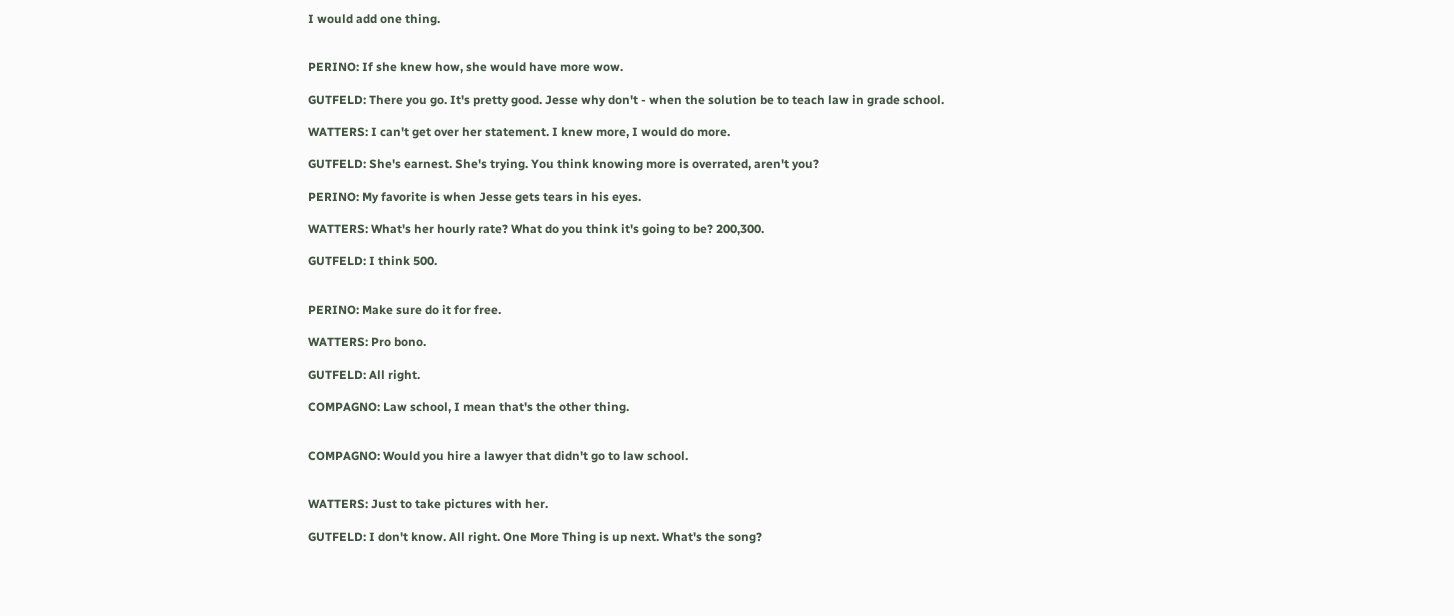I would add one thing.


PERINO: If she knew how, she would have more wow.

GUTFELD: There you go. It's pretty good. Jesse why don't - when the solution be to teach law in grade school.

WATTERS: I can't get over her statement. I knew more, I would do more.

GUTFELD: She's earnest. She's trying. You think knowing more is overrated, aren't you?

PERINO: My favorite is when Jesse gets tears in his eyes.

WATTERS: What's her hourly rate? What do you think it's going to be? 200,300.

GUTFELD: I think 500.


PERINO: Make sure do it for free.

WATTERS: Pro bono.

GUTFELD: All right.

COMPAGNO: Law school, I mean that's the other thing.


COMPAGNO: Would you hire a lawyer that didn't go to law school.


WATTERS: Just to take pictures with her.

GUTFELD: I don't know. All right. One More Thing is up next. What's the song?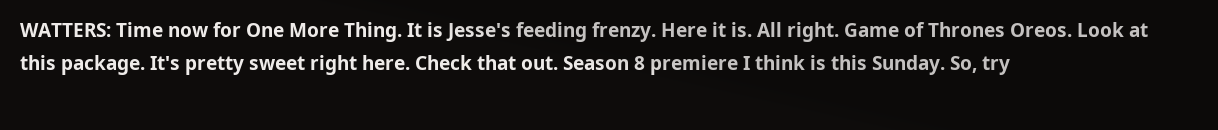WATTERS: Time now for One More Thing. It is Jesse's feeding frenzy. Here it is. All right. Game of Thrones Oreos. Look at this package. It's pretty sweet right here. Check that out. Season 8 premiere I think is this Sunday. So, try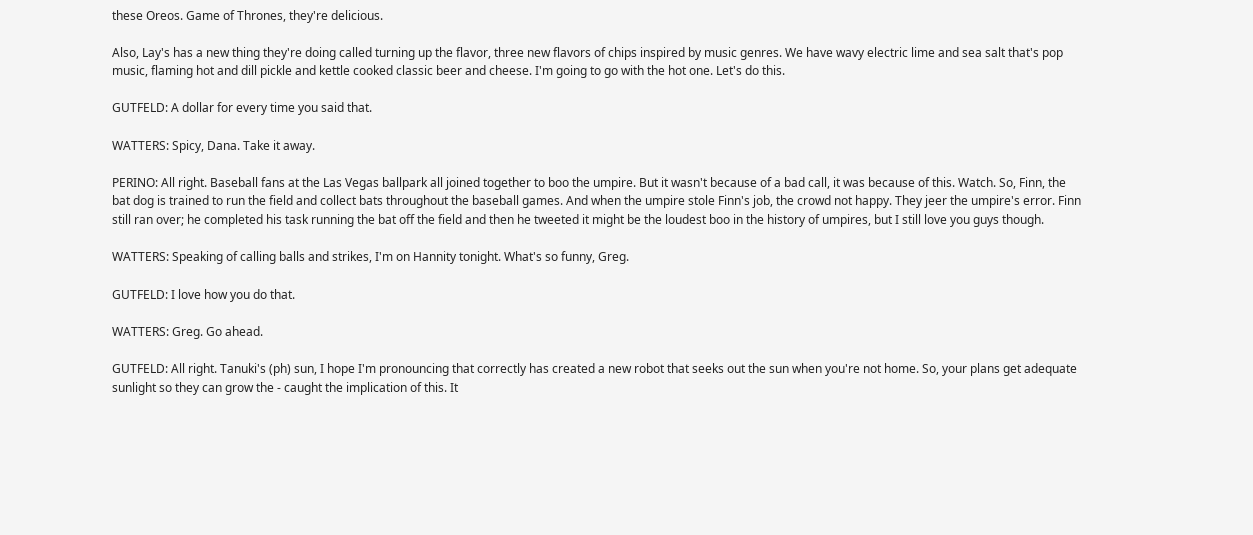these Oreos. Game of Thrones, they're delicious.

Also, Lay's has a new thing they're doing called turning up the flavor, three new flavors of chips inspired by music genres. We have wavy electric lime and sea salt that's pop music, flaming hot and dill pickle and kettle cooked classic beer and cheese. I'm going to go with the hot one. Let's do this.

GUTFELD: A dollar for every time you said that.

WATTERS: Spicy, Dana. Take it away.

PERINO: All right. Baseball fans at the Las Vegas ballpark all joined together to boo the umpire. But it wasn't because of a bad call, it was because of this. Watch. So, Finn, the bat dog is trained to run the field and collect bats throughout the baseball games. And when the umpire stole Finn's job, the crowd not happy. They jeer the umpire's error. Finn still ran over; he completed his task running the bat off the field and then he tweeted it might be the loudest boo in the history of umpires, but I still love you guys though.

WATTERS: Speaking of calling balls and strikes, I'm on Hannity tonight. What's so funny, Greg.

GUTFELD: I love how you do that.

WATTERS: Greg. Go ahead.

GUTFELD: All right. Tanuki's (ph) sun, I hope I'm pronouncing that correctly has created a new robot that seeks out the sun when you're not home. So, your plans get adequate sunlight so they can grow the - caught the implication of this. It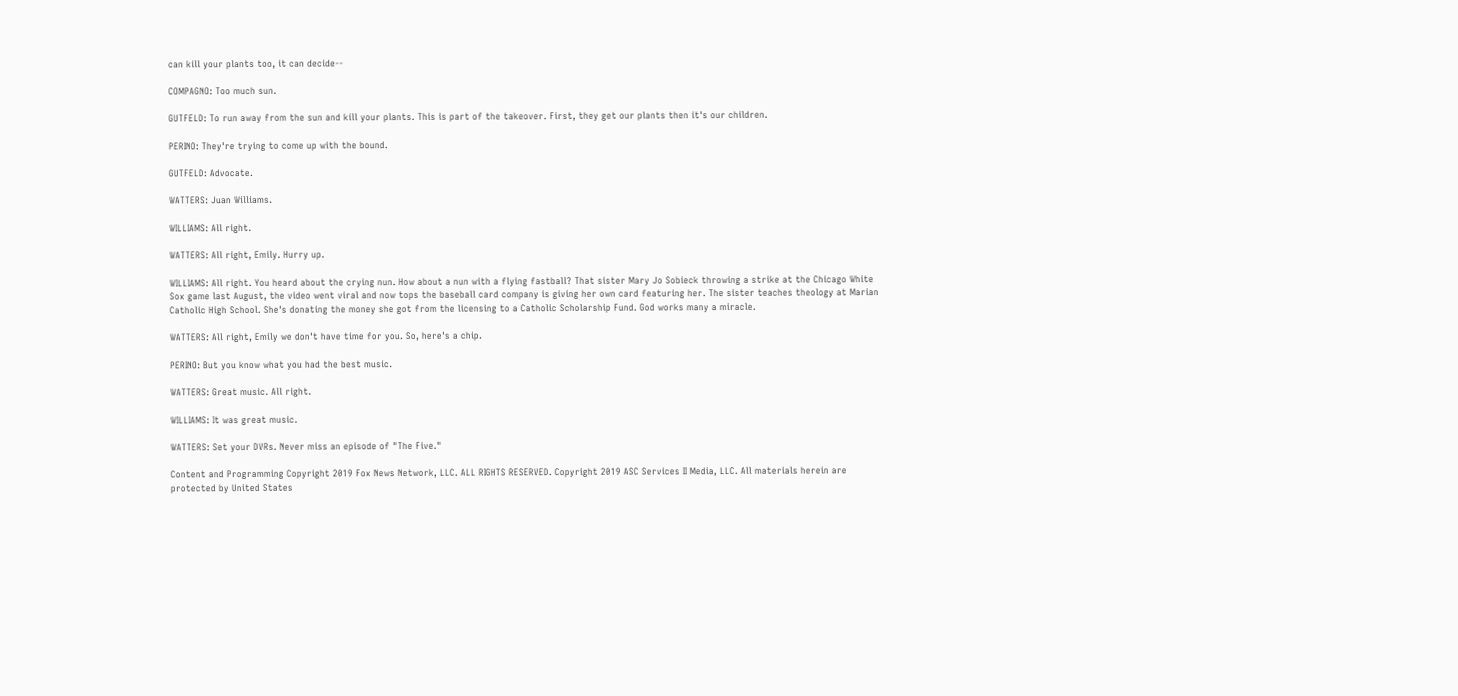can kill your plants too, it can decide--

COMPAGNO: Too much sun.

GUTFELD: To run away from the sun and kill your plants. This is part of the takeover. First, they get our plants then it's our children.

PERINO: They're trying to come up with the bound.

GUTFELD: Advocate.

WATTERS: Juan Williams.

WILLIAMS: All right.

WATTERS: All right, Emily. Hurry up.

WILLIAMS: All right. You heard about the crying nun. How about a nun with a flying fastball? That sister Mary Jo Sobieck throwing a strike at the Chicago White Sox game last August, the video went viral and now tops the baseball card company is giving her own card featuring her. The sister teaches theology at Marian Catholic High School. She's donating the money she got from the licensing to a Catholic Scholarship Fund. God works many a miracle.

WATTERS: All right, Emily we don't have time for you. So, here's a chip.

PERINO: But you know what you had the best music.

WATTERS: Great music. All right.

WILLIAMS: It was great music.

WATTERS: Set your DVRs. Never miss an episode of "The Five."

Content and Programming Copyright 2019 Fox News Network, LLC. ALL RIGHTS RESERVED. Copyright 2019 ASC Services II Media, LLC. All materials herein are protected by United States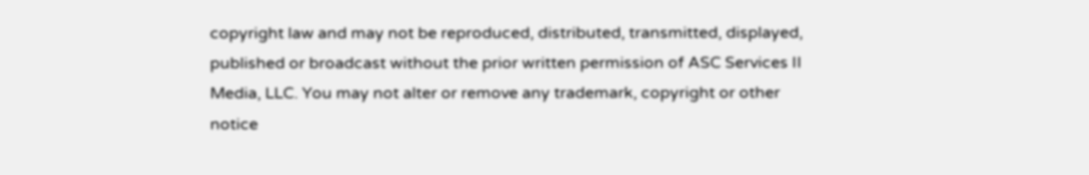copyright law and may not be reproduced, distributed, transmitted, displayed, published or broadcast without the prior written permission of ASC Services II Media, LLC. You may not alter or remove any trademark, copyright or other notice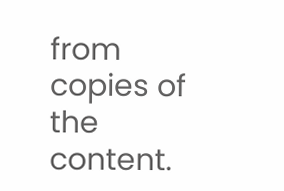from copies of the content.